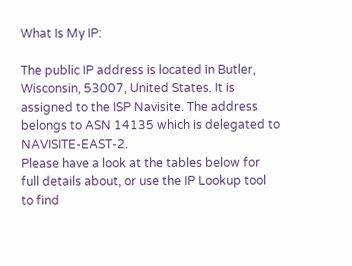What Is My IP:

The public IP address is located in Butler, Wisconsin, 53007, United States. It is assigned to the ISP Navisite. The address belongs to ASN 14135 which is delegated to NAVISITE-EAST-2.
Please have a look at the tables below for full details about, or use the IP Lookup tool to find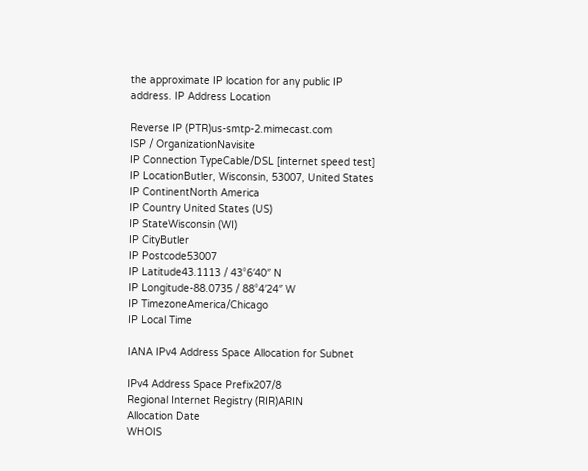the approximate IP location for any public IP address. IP Address Location

Reverse IP (PTR)us-smtp-2.mimecast.com
ISP / OrganizationNavisite
IP Connection TypeCable/DSL [internet speed test]
IP LocationButler, Wisconsin, 53007, United States
IP ContinentNorth America
IP Country United States (US)
IP StateWisconsin (WI)
IP CityButler
IP Postcode53007
IP Latitude43.1113 / 43°6′40″ N
IP Longitude-88.0735 / 88°4′24″ W
IP TimezoneAmerica/Chicago
IP Local Time

IANA IPv4 Address Space Allocation for Subnet

IPv4 Address Space Prefix207/8
Regional Internet Registry (RIR)ARIN
Allocation Date
WHOIS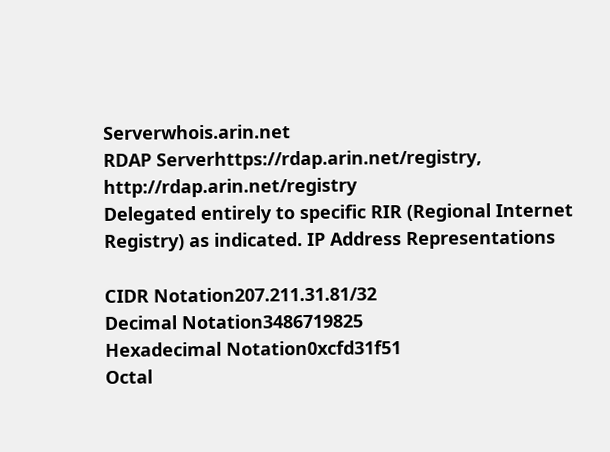Serverwhois.arin.net
RDAP Serverhttps://rdap.arin.net/registry, http://rdap.arin.net/registry
Delegated entirely to specific RIR (Regional Internet Registry) as indicated. IP Address Representations

CIDR Notation207.211.31.81/32
Decimal Notation3486719825
Hexadecimal Notation0xcfd31f51
Octal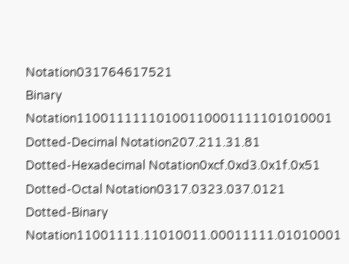Notation031764617521
Binary Notation11001111110100110001111101010001
Dotted-Decimal Notation207.211.31.81
Dotted-Hexadecimal Notation0xcf.0xd3.0x1f.0x51
Dotted-Octal Notation0317.0323.037.0121
Dotted-Binary Notation11001111.11010011.00011111.01010001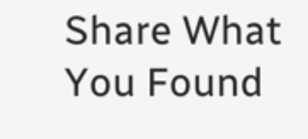Share What You Found